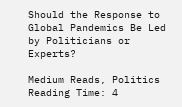Should the Response to Global Pandemics Be Led by Politicians or Experts?

Medium Reads, Politics
Reading Time: 4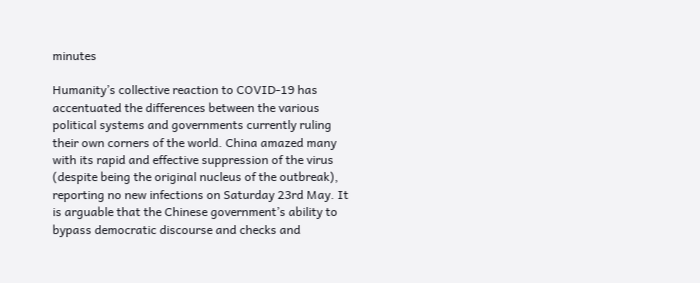minutes

Humanity’s collective reaction to COVID-19 has accentuated the differences between the various political systems and governments currently ruling their own corners of the world. China amazed many with its rapid and effective suppression of the virus (despite being the original nucleus of the outbreak), reporting no new infections on Saturday 23rd May. It is arguable that the Chinese government’s ability to bypass democratic discourse and checks and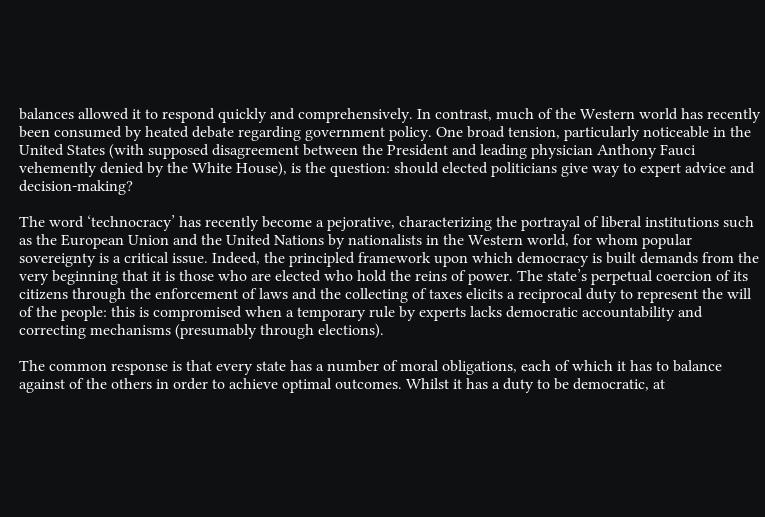balances allowed it to respond quickly and comprehensively. In contrast, much of the Western world has recently been consumed by heated debate regarding government policy. One broad tension, particularly noticeable in the United States (with supposed disagreement between the President and leading physician Anthony Fauci vehemently denied by the White House), is the question: should elected politicians give way to expert advice and decision-making?

The word ‘technocracy’ has recently become a pejorative, characterizing the portrayal of liberal institutions such as the European Union and the United Nations by nationalists in the Western world, for whom popular sovereignty is a critical issue. Indeed, the principled framework upon which democracy is built demands from the very beginning that it is those who are elected who hold the reins of power. The state’s perpetual coercion of its citizens through the enforcement of laws and the collecting of taxes elicits a reciprocal duty to represent the will of the people: this is compromised when a temporary rule by experts lacks democratic accountability and correcting mechanisms (presumably through elections).

The common response is that every state has a number of moral obligations, each of which it has to balance against of the others in order to achieve optimal outcomes. Whilst it has a duty to be democratic, at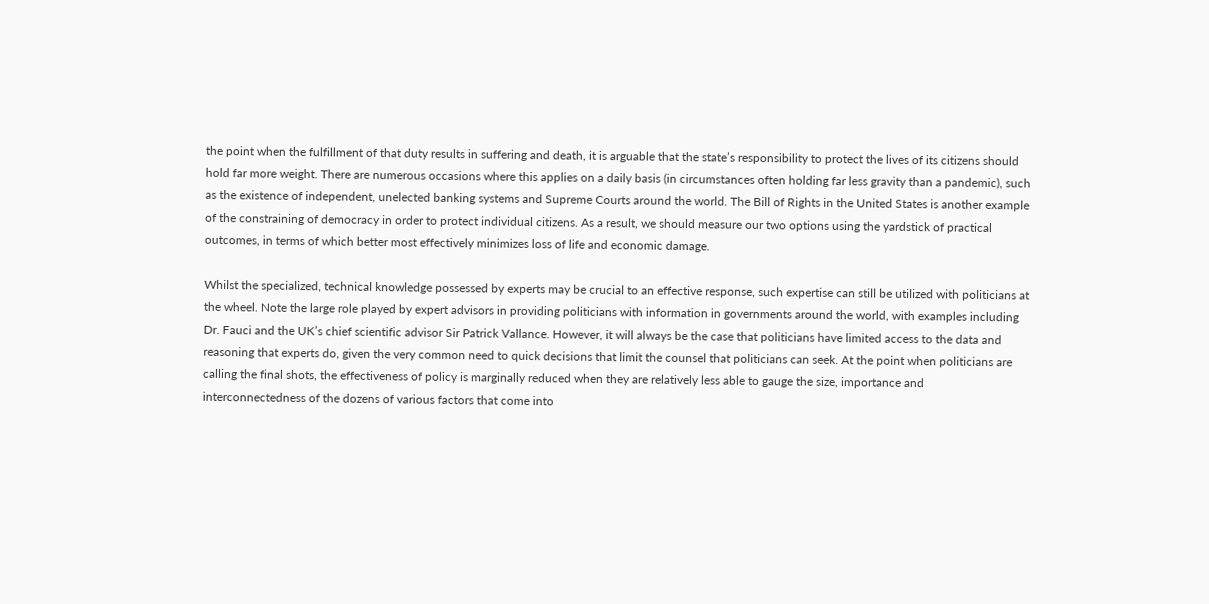the point when the fulfillment of that duty results in suffering and death, it is arguable that the state’s responsibility to protect the lives of its citizens should hold far more weight. There are numerous occasions where this applies on a daily basis (in circumstances often holding far less gravity than a pandemic), such as the existence of independent, unelected banking systems and Supreme Courts around the world. The Bill of Rights in the United States is another example of the constraining of democracy in order to protect individual citizens. As a result, we should measure our two options using the yardstick of practical outcomes, in terms of which better most effectively minimizes loss of life and economic damage.

Whilst the specialized, technical knowledge possessed by experts may be crucial to an effective response, such expertise can still be utilized with politicians at the wheel. Note the large role played by expert advisors in providing politicians with information in governments around the world, with examples including Dr. Fauci and the UK’s chief scientific advisor Sir Patrick Vallance. However, it will always be the case that politicians have limited access to the data and reasoning that experts do, given the very common need to quick decisions that limit the counsel that politicians can seek. At the point when politicians are calling the final shots, the effectiveness of policy is marginally reduced when they are relatively less able to gauge the size, importance and interconnectedness of the dozens of various factors that come into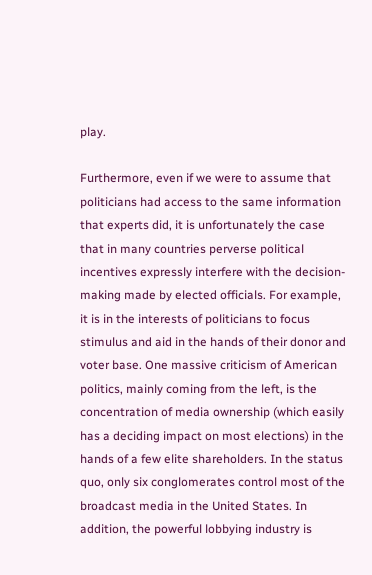play.

Furthermore, even if we were to assume that politicians had access to the same information that experts did, it is unfortunately the case that in many countries perverse political incentives expressly interfere with the decision-making made by elected officials. For example, it is in the interests of politicians to focus stimulus and aid in the hands of their donor and voter base. One massive criticism of American politics, mainly coming from the left, is the concentration of media ownership (which easily has a deciding impact on most elections) in the hands of a few elite shareholders. In the status quo, only six conglomerates control most of the broadcast media in the United States. In addition, the powerful lobbying industry is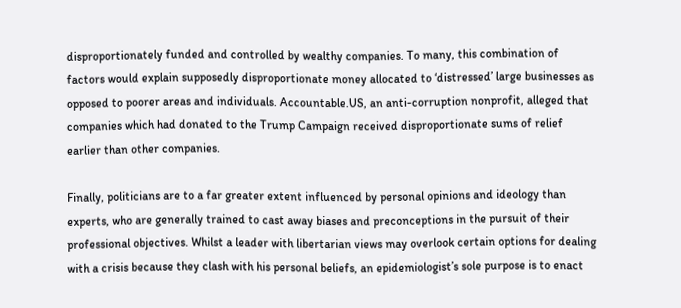disproportionately funded and controlled by wealthy companies. To many, this combination of factors would explain supposedly disproportionate money allocated to ‘distressed’ large businesses as opposed to poorer areas and individuals. Accountable.US, an anti-corruption nonprofit, alleged that companies which had donated to the Trump Campaign received disproportionate sums of relief earlier than other companies.

Finally, politicians are to a far greater extent influenced by personal opinions and ideology than experts, who are generally trained to cast away biases and preconceptions in the pursuit of their professional objectives. Whilst a leader with libertarian views may overlook certain options for dealing with a crisis because they clash with his personal beliefs, an epidemiologist’s sole purpose is to enact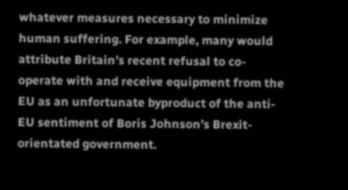whatever measures necessary to minimize human suffering. For example, many would attribute Britain’s recent refusal to co-operate with and receive equipment from the EU as an unfortunate byproduct of the anti-EU sentiment of Boris Johnson’s Brexit-orientated government.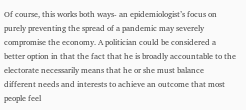Of course, this works both ways- an epidemiologist’s focus on purely preventing the spread of a pandemic may severely compromise the economy. A politician could be considered a better option in that the fact that he is broadly accountable to the electorate necessarily means that he or she must balance different needs and interests to achieve an outcome that most people feel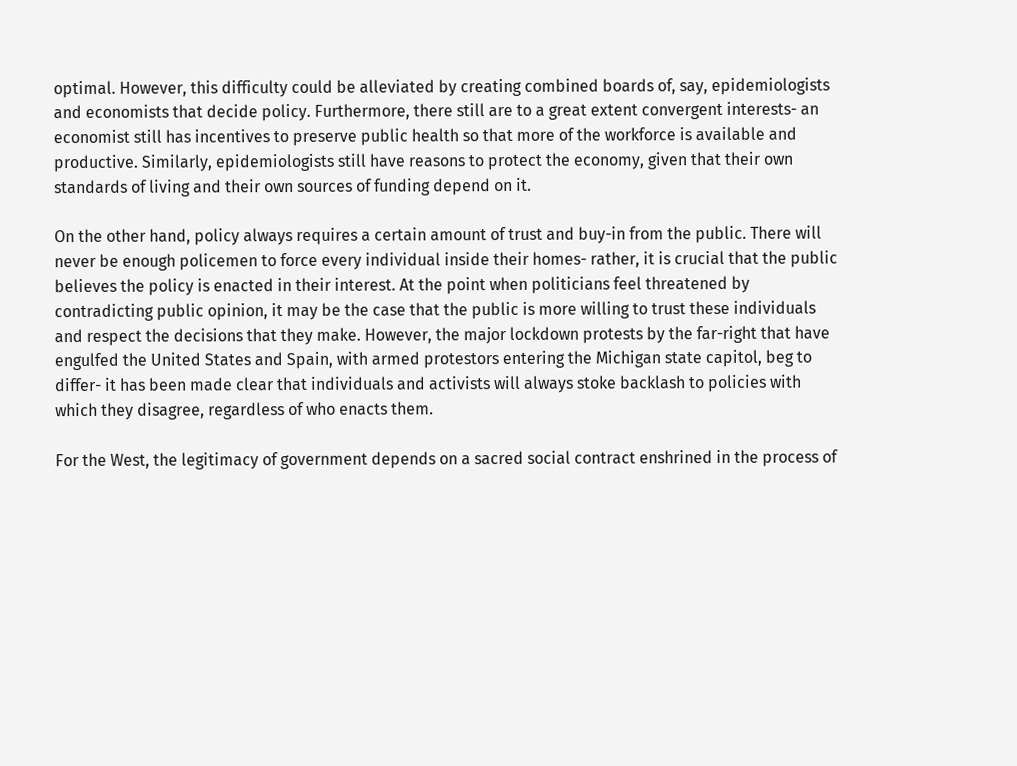optimal. However, this difficulty could be alleviated by creating combined boards of, say, epidemiologists and economists that decide policy. Furthermore, there still are to a great extent convergent interests- an economist still has incentives to preserve public health so that more of the workforce is available and productive. Similarly, epidemiologists still have reasons to protect the economy, given that their own standards of living and their own sources of funding depend on it.

On the other hand, policy always requires a certain amount of trust and buy-in from the public. There will never be enough policemen to force every individual inside their homes- rather, it is crucial that the public believes the policy is enacted in their interest. At the point when politicians feel threatened by contradicting public opinion, it may be the case that the public is more willing to trust these individuals and respect the decisions that they make. However, the major lockdown protests by the far-right that have engulfed the United States and Spain, with armed protestors entering the Michigan state capitol, beg to differ- it has been made clear that individuals and activists will always stoke backlash to policies with which they disagree, regardless of who enacts them.

For the West, the legitimacy of government depends on a sacred social contract enshrined in the process of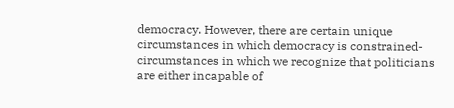democracy. However, there are certain unique circumstances in which democracy is constrained- circumstances in which we recognize that politicians are either incapable of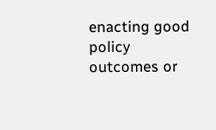enacting good policy outcomes or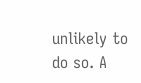unlikely to do so. A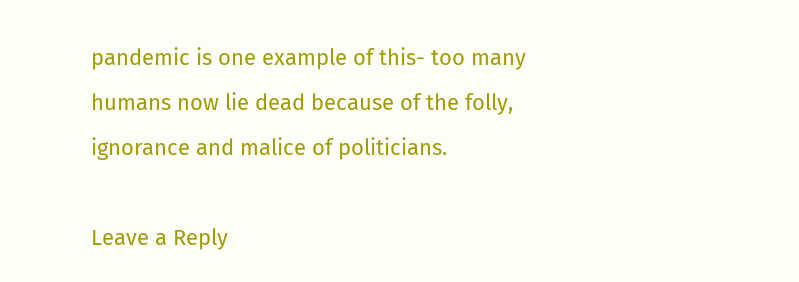pandemic is one example of this- too many humans now lie dead because of the folly, ignorance and malice of politicians.

Leave a Reply